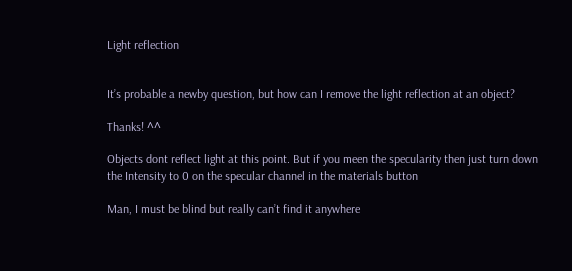Light reflection


It’s probable a newby question, but how can I remove the light reflection at an object?

Thanks! ^^

Objects dont reflect light at this point. But if you meen the specularity then just turn down the Intensity to 0 on the specular channel in the materials button

Man, I must be blind but really can’t find it anywhere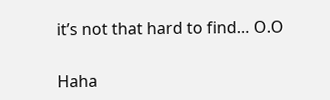it’s not that hard to find… O.O


Haha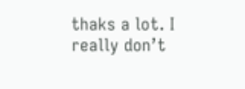thaks a lot. I really don’t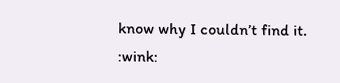know why I couldn’t find it. :wink: